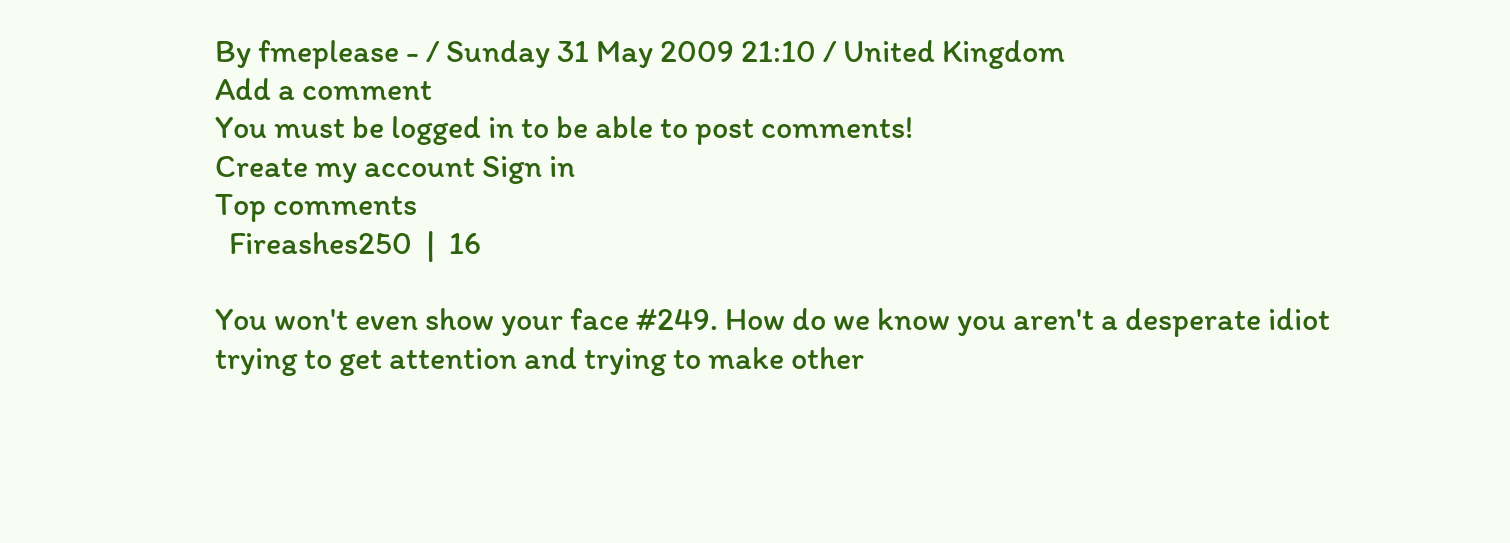By fmeplease - / Sunday 31 May 2009 21:10 / United Kingdom
Add a comment
You must be logged in to be able to post comments!
Create my account Sign in
Top comments
  Fireashes250  |  16

You won't even show your face #249. How do we know you aren't a desperate idiot trying to get attention and trying to make other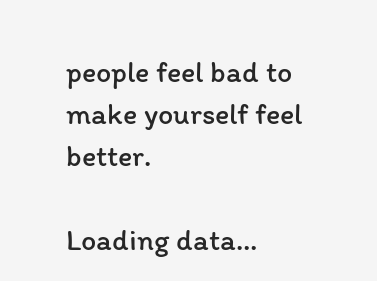people feel bad to make yourself feel better.

Loading data…